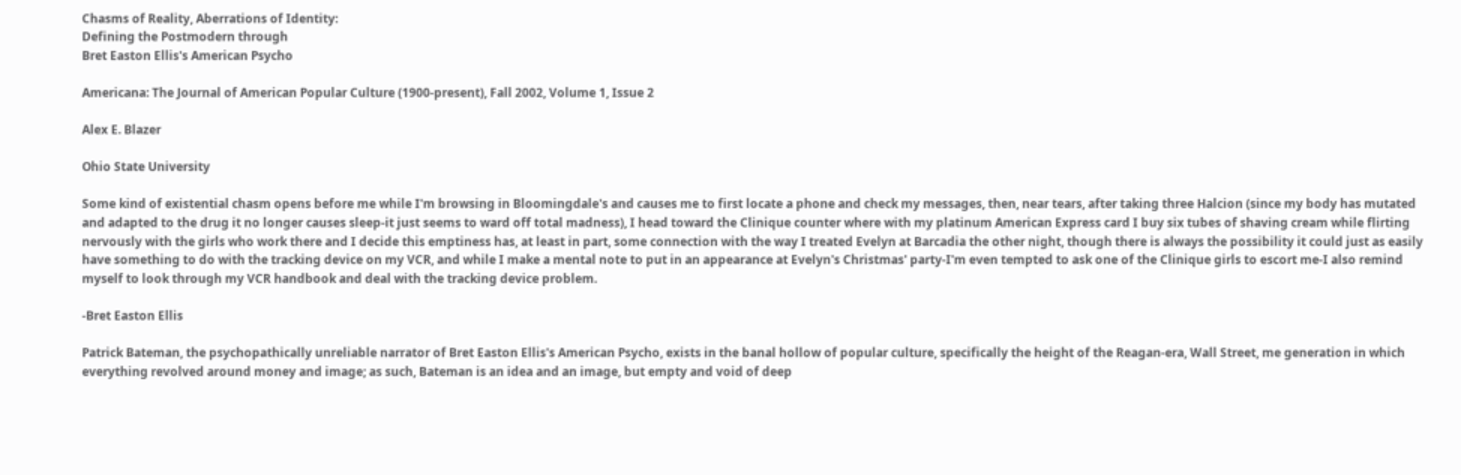Chasms of Reality, Aberrations of Identity:
Defining the Postmodern through
Bret Easton Ellis's American Psycho

Americana: The Journal of American Popular Culture (1900-present), Fall 2002, Volume 1, Issue 2

Alex E. Blazer

Ohio State University

Some kind of existential chasm opens before me while I'm browsing in Bloomingdale's and causes me to first locate a phone and check my messages, then, near tears, after taking three Halcion (since my body has mutated and adapted to the drug it no longer causes sleep-it just seems to ward off total madness), I head toward the Clinique counter where with my platinum American Express card I buy six tubes of shaving cream while flirting nervously with the girls who work there and I decide this emptiness has, at least in part, some connection with the way I treated Evelyn at Barcadia the other night, though there is always the possibility it could just as easily have something to do with the tracking device on my VCR, and while I make a mental note to put in an appearance at Evelyn's Christmas' party-I'm even tempted to ask one of the Clinique girls to escort me-I also remind myself to look through my VCR handbook and deal with the tracking device problem.

-Bret Easton Ellis

Patrick Bateman, the psychopathically unreliable narrator of Bret Easton Ellis's American Psycho, exists in the banal hollow of popular culture, specifically the height of the Reagan-era, Wall Street, me generation in which everything revolved around money and image; as such, Bateman is an idea and an image, but empty and void of deep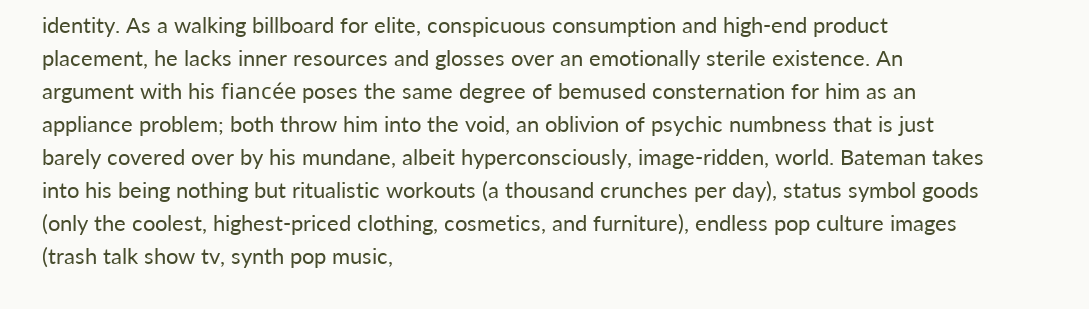identity. As a walking billboard for elite, conspicuous consumption and high-end product placement, he lacks inner resources and glosses over an emotionally sterile existence. An argument with his fiancée poses the same degree of bemused consternation for him as an appliance problem; both throw him into the void, an oblivion of psychic numbness that is just barely covered over by his mundane, albeit hyperconsciously, image-ridden, world. Bateman takes into his being nothing but ritualistic workouts (a thousand crunches per day), status symbol goods (only the coolest, highest-priced clothing, cosmetics, and furniture), endless pop culture images (trash talk show tv, synth pop music,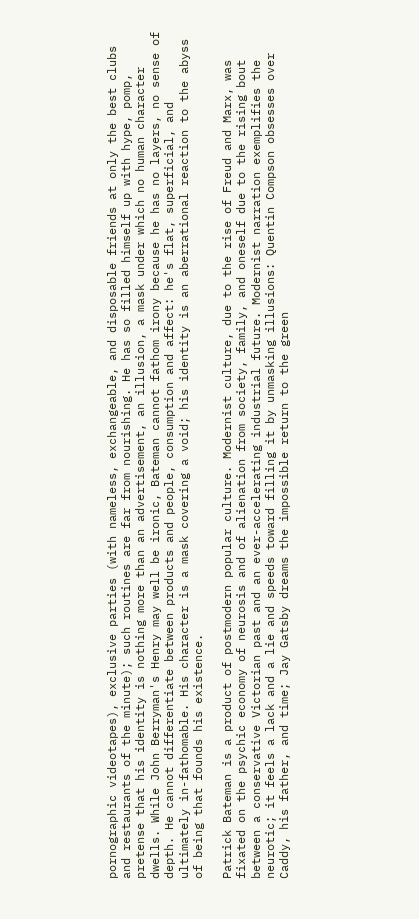pornographic videotapes), exclusive parties (with nameless, exchangeable, and disposable friends at only the best clubs and restaurants of the minute); such routines are far from nourishing. He has so filled himself up with hype, pomp, pretense that his identity is nothing more than an advertisement, an illusion, a mask under which no human character dwells. While John Berryman's Henry may well be ironic, Bateman cannot fathom irony because he has no layers, no sense of depth. He cannot differentiate between products and people, consumption and affect: he's flat, superficial, and ultimately in-fathomable. His character is a mask covering a void; his identity is an aberrational reaction to the abyss of being that founds his existence.

Patrick Bateman is a product of postmodern popular culture. Modernist culture, due to the rise of Freud and Marx, was fixated on the psychic economy of neurosis and of alienation from society, family, and oneself due to the rising bout between a conservative Victorian past and an ever-accelerating industrial future. Modernist narration exemplifies the neurotic; it feels a lack and a lie and speeds toward filling it by unmasking illusions: Quentin Compson obsesses over Caddy, his father, and time; Jay Gatsby dreams the impossible return to the green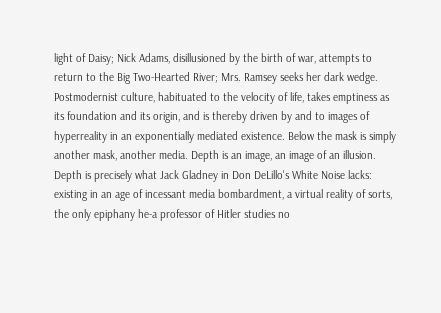light of Daisy; Nick Adams, disillusioned by the birth of war, attempts to return to the Big Two-Hearted River; Mrs. Ramsey seeks her dark wedge. Postmodernist culture, habituated to the velocity of life, takes emptiness as its foundation and its origin, and is thereby driven by and to images of hyperreality in an exponentially mediated existence. Below the mask is simply another mask, another media. Depth is an image, an image of an illusion. Depth is precisely what Jack Gladney in Don DeLillo's White Noise lacks: existing in an age of incessant media bombardment, a virtual reality of sorts, the only epiphany he-a professor of Hitler studies no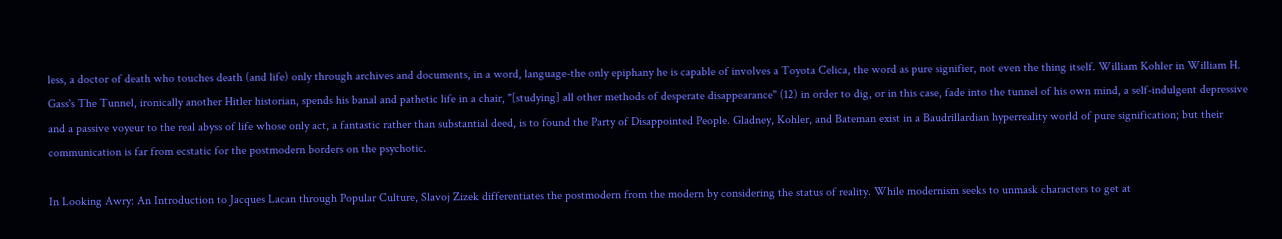less, a doctor of death who touches death (and life) only through archives and documents, in a word, language-the only epiphany he is capable of involves a Toyota Celica, the word as pure signifier, not even the thing itself. William Kohler in William H. Gass's The Tunnel, ironically another Hitler historian, spends his banal and pathetic life in a chair, "[studying] all other methods of desperate disappearance" (12) in order to dig, or in this case, fade into the tunnel of his own mind, a self-indulgent depressive and a passive voyeur to the real abyss of life whose only act, a fantastic rather than substantial deed, is to found the Party of Disappointed People. Gladney, Kohler, and Bateman exist in a Baudrillardian hyperreality world of pure signification; but their communication is far from ecstatic for the postmodern borders on the psychotic.

In Looking Awry: An Introduction to Jacques Lacan through Popular Culture, Slavoj Zizek differentiates the postmodern from the modern by considering the status of reality. While modernism seeks to unmask characters to get at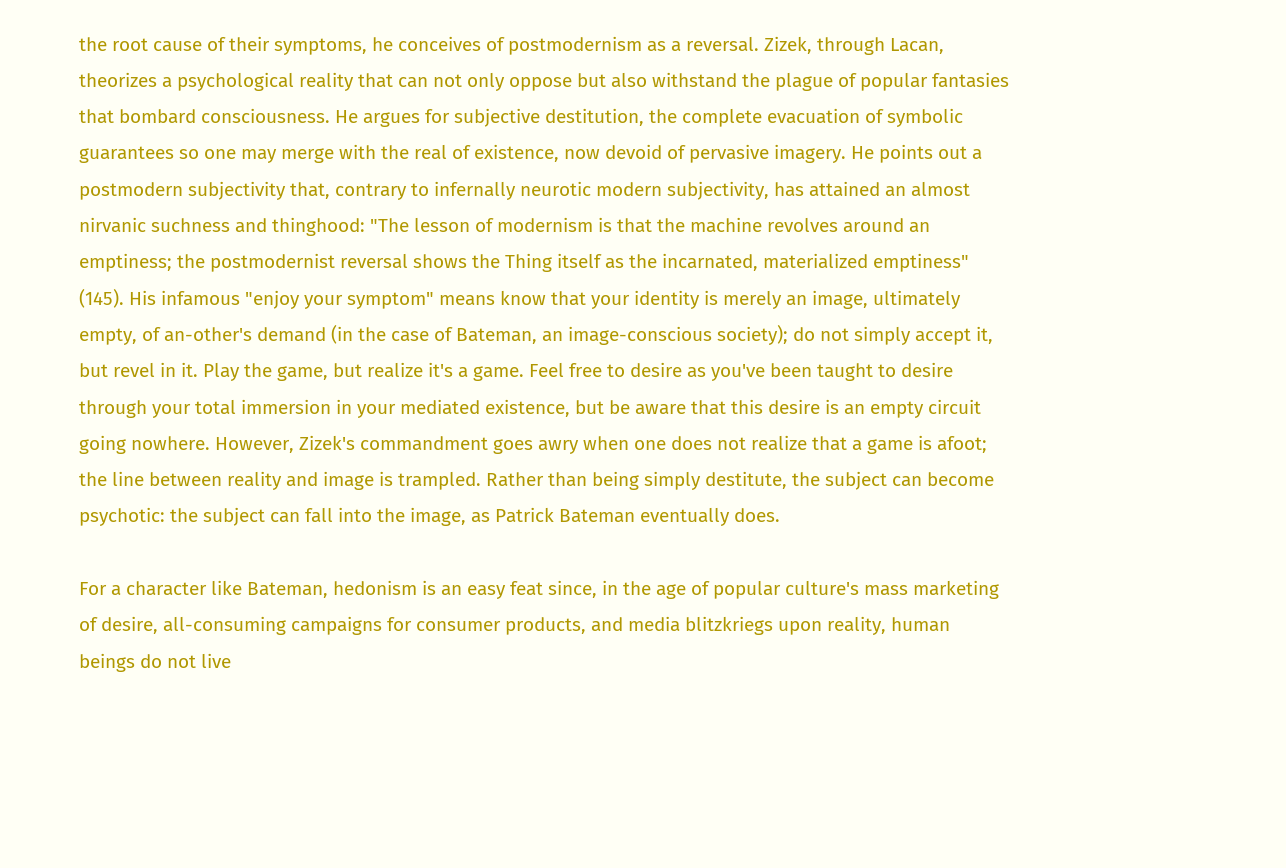the root cause of their symptoms, he conceives of postmodernism as a reversal. Zizek, through Lacan, theorizes a psychological reality that can not only oppose but also withstand the plague of popular fantasies that bombard consciousness. He argues for subjective destitution, the complete evacuation of symbolic guarantees so one may merge with the real of existence, now devoid of pervasive imagery. He points out a postmodern subjectivity that, contrary to infernally neurotic modern subjectivity, has attained an almost nirvanic suchness and thinghood: "The lesson of modernism is that the machine revolves around an emptiness; the postmodernist reversal shows the Thing itself as the incarnated, materialized emptiness" (145). His infamous "enjoy your symptom" means know that your identity is merely an image, ultimately empty, of an-other's demand (in the case of Bateman, an image-conscious society); do not simply accept it, but revel in it. Play the game, but realize it's a game. Feel free to desire as you've been taught to desire through your total immersion in your mediated existence, but be aware that this desire is an empty circuit going nowhere. However, Zizek's commandment goes awry when one does not realize that a game is afoot; the line between reality and image is trampled. Rather than being simply destitute, the subject can become psychotic: the subject can fall into the image, as Patrick Bateman eventually does.

For a character like Bateman, hedonism is an easy feat since, in the age of popular culture's mass marketing of desire, all-consuming campaigns for consumer products, and media blitzkriegs upon reality, human beings do not live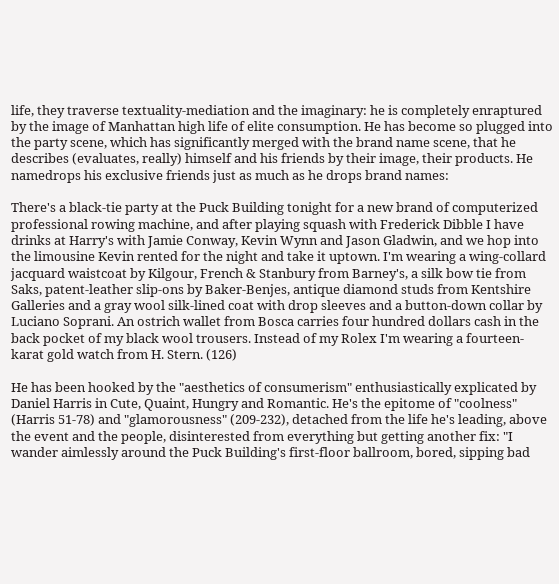life, they traverse textuality-mediation and the imaginary: he is completely enraptured by the image of Manhattan high life of elite consumption. He has become so plugged into the party scene, which has significantly merged with the brand name scene, that he describes (evaluates, really) himself and his friends by their image, their products. He namedrops his exclusive friends just as much as he drops brand names:

There's a black-tie party at the Puck Building tonight for a new brand of computerized professional rowing machine, and after playing squash with Frederick Dibble I have drinks at Harry's with Jamie Conway, Kevin Wynn and Jason Gladwin, and we hop into the limousine Kevin rented for the night and take it uptown. I'm wearing a wing-collard jacquard waistcoat by Kilgour, French & Stanbury from Barney's, a silk bow tie from Saks, patent-leather slip-ons by Baker-Benjes, antique diamond studs from Kentshire Galleries and a gray wool silk-lined coat with drop sleeves and a button-down collar by Luciano Soprani. An ostrich wallet from Bosca carries four hundred dollars cash in the back pocket of my black wool trousers. Instead of my Rolex I'm wearing a fourteen-karat gold watch from H. Stern. (126)

He has been hooked by the "aesthetics of consumerism" enthusiastically explicated by Daniel Harris in Cute, Quaint, Hungry and Romantic. He's the epitome of "coolness" (Harris 51-78) and "glamorousness" (209-232), detached from the life he's leading, above the event and the people, disinterested from everything but getting another fix: "I wander aimlessly around the Puck Building's first-floor ballroom, bored, sipping bad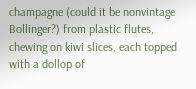champagne (could it be nonvintage Bollinger?) from plastic flutes, chewing on kiwi slices, each topped with a dollop of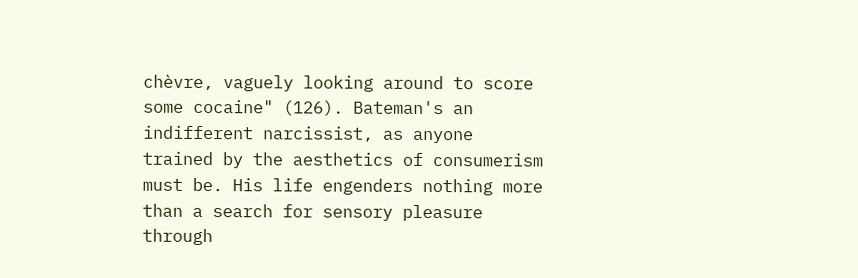chèvre, vaguely looking around to score some cocaine" (126). Bateman's an indifferent narcissist, as anyone trained by the aesthetics of consumerism must be. His life engenders nothing more than a search for sensory pleasure through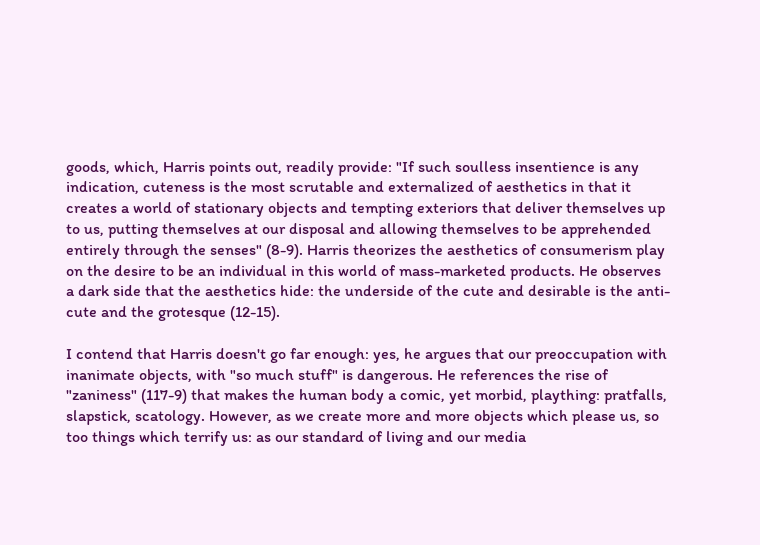goods, which, Harris points out, readily provide: "If such soulless insentience is any indication, cuteness is the most scrutable and externalized of aesthetics in that it creates a world of stationary objects and tempting exteriors that deliver themselves up to us, putting themselves at our disposal and allowing themselves to be apprehended entirely through the senses" (8-9). Harris theorizes the aesthetics of consumerism play on the desire to be an individual in this world of mass-marketed products. He observes a dark side that the aesthetics hide: the underside of the cute and desirable is the anti-cute and the grotesque (12-15).

I contend that Harris doesn't go far enough: yes, he argues that our preoccupation with inanimate objects, with "so much stuff" is dangerous. He references the rise of "zaniness" (117-9) that makes the human body a comic, yet morbid, plaything: pratfalls, slapstick, scatology. However, as we create more and more objects which please us, so too things which terrify us: as our standard of living and our media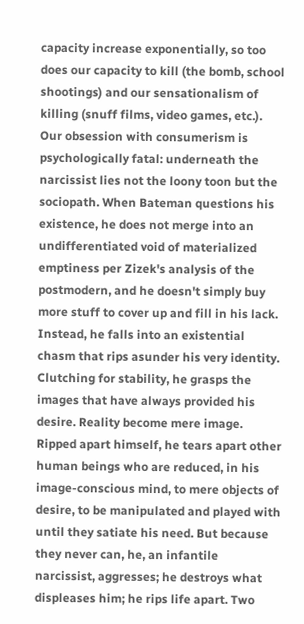capacity increase exponentially, so too does our capacity to kill (the bomb, school shootings) and our sensationalism of killing (snuff films, video games, etc.). Our obsession with consumerism is psychologically fatal: underneath the narcissist lies not the loony toon but the sociopath. When Bateman questions his existence, he does not merge into an undifferentiated void of materialized emptiness per Zizek's analysis of the postmodern, and he doesn't simply buy more stuff to cover up and fill in his lack. Instead, he falls into an existential chasm that rips asunder his very identity. Clutching for stability, he grasps the images that have always provided his desire. Reality become mere image. Ripped apart himself, he tears apart other human beings who are reduced, in his image-conscious mind, to mere objects of desire, to be manipulated and played with until they satiate his need. But because they never can, he, an infantile narcissist, aggresses; he destroys what displeases him; he rips life apart. Two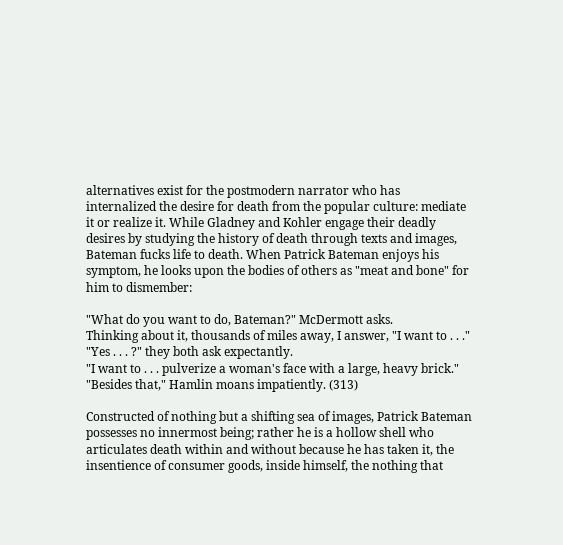alternatives exist for the postmodern narrator who has internalized the desire for death from the popular culture: mediate it or realize it. While Gladney and Kohler engage their deadly desires by studying the history of death through texts and images, Bateman fucks life to death. When Patrick Bateman enjoys his symptom, he looks upon the bodies of others as "meat and bone" for him to dismember:

"What do you want to do, Bateman?" McDermott asks.
Thinking about it, thousands of miles away, I answer, "I want to . . ."
"Yes . . . ?" they both ask expectantly.
"I want to . . . pulverize a woman's face with a large, heavy brick."
"Besides that," Hamlin moans impatiently. (313)

Constructed of nothing but a shifting sea of images, Patrick Bateman possesses no innermost being; rather he is a hollow shell who articulates death within and without because he has taken it, the insentience of consumer goods, inside himself, the nothing that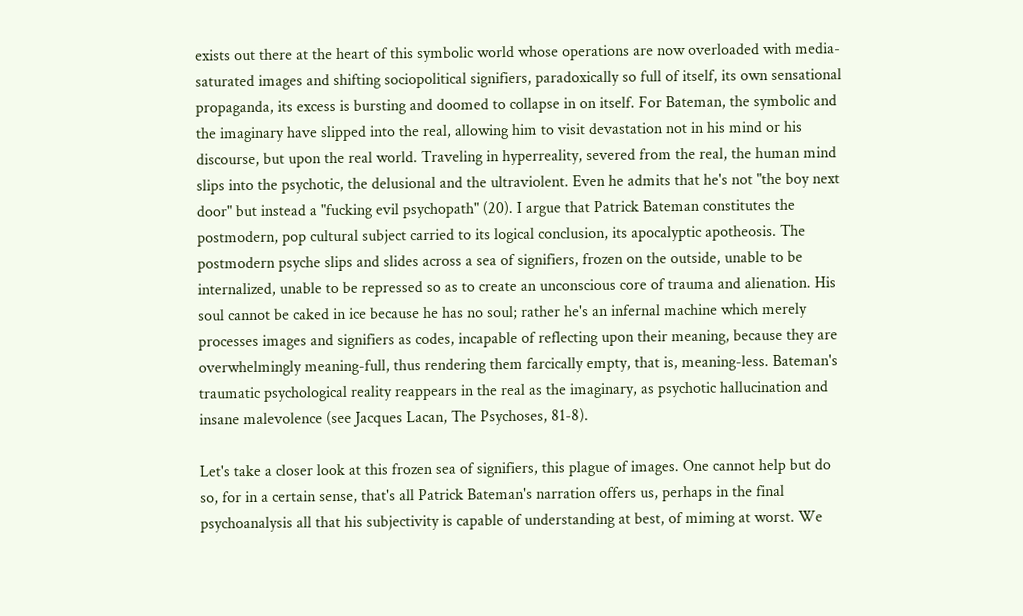exists out there at the heart of this symbolic world whose operations are now overloaded with media-saturated images and shifting sociopolitical signifiers, paradoxically so full of itself, its own sensational propaganda, its excess is bursting and doomed to collapse in on itself. For Bateman, the symbolic and the imaginary have slipped into the real, allowing him to visit devastation not in his mind or his discourse, but upon the real world. Traveling in hyperreality, severed from the real, the human mind slips into the psychotic, the delusional and the ultraviolent. Even he admits that he's not "the boy next door" but instead a "fucking evil psychopath" (20). I argue that Patrick Bateman constitutes the postmodern, pop cultural subject carried to its logical conclusion, its apocalyptic apotheosis. The postmodern psyche slips and slides across a sea of signifiers, frozen on the outside, unable to be internalized, unable to be repressed so as to create an unconscious core of trauma and alienation. His soul cannot be caked in ice because he has no soul; rather he's an infernal machine which merely processes images and signifiers as codes, incapable of reflecting upon their meaning, because they are overwhelmingly meaning-full, thus rendering them farcically empty, that is, meaning-less. Bateman's traumatic psychological reality reappears in the real as the imaginary, as psychotic hallucination and insane malevolence (see Jacques Lacan, The Psychoses, 81-8).

Let's take a closer look at this frozen sea of signifiers, this plague of images. One cannot help but do so, for in a certain sense, that's all Patrick Bateman's narration offers us, perhaps in the final psychoanalysis all that his subjectivity is capable of understanding at best, of miming at worst. We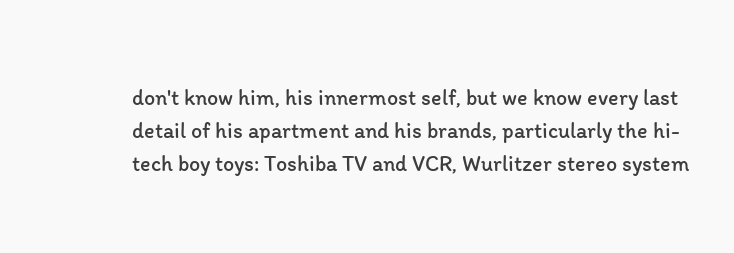don't know him, his innermost self, but we know every last detail of his apartment and his brands, particularly the hi-tech boy toys: Toshiba TV and VCR, Wurlitzer stereo system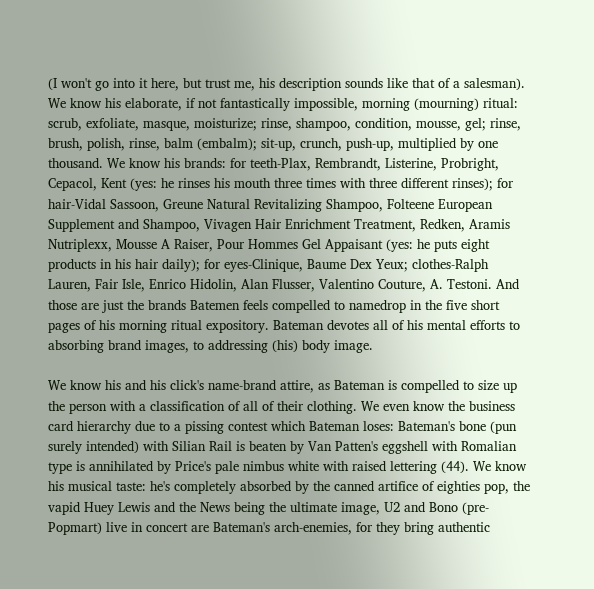(I won't go into it here, but trust me, his description sounds like that of a salesman). We know his elaborate, if not fantastically impossible, morning (mourning) ritual: scrub, exfoliate, masque, moisturize; rinse, shampoo, condition, mousse, gel; rinse, brush, polish, rinse, balm (embalm); sit-up, crunch, push-up, multiplied by one thousand. We know his brands: for teeth-Plax, Rembrandt, Listerine, Probright, Cepacol, Kent (yes: he rinses his mouth three times with three different rinses); for hair-Vidal Sassoon, Greune Natural Revitalizing Shampoo, Folteene European Supplement and Shampoo, Vivagen Hair Enrichment Treatment, Redken, Aramis Nutriplexx, Mousse A Raiser, Pour Hommes Gel Appaisant (yes: he puts eight products in his hair daily); for eyes-Clinique, Baume Dex Yeux; clothes-Ralph Lauren, Fair Isle, Enrico Hidolin, Alan Flusser, Valentino Couture, A. Testoni. And those are just the brands Batemen feels compelled to namedrop in the five short pages of his morning ritual expository. Bateman devotes all of his mental efforts to absorbing brand images, to addressing (his) body image.

We know his and his click's name-brand attire, as Bateman is compelled to size up the person with a classification of all of their clothing. We even know the business card hierarchy due to a pissing contest which Bateman loses: Bateman's bone (pun surely intended) with Silian Rail is beaten by Van Patten's eggshell with Romalian type is annihilated by Price's pale nimbus white with raised lettering (44). We know his musical taste: he's completely absorbed by the canned artifice of eighties pop, the vapid Huey Lewis and the News being the ultimate image, U2 and Bono (pre-Popmart) live in concert are Bateman's arch-enemies, for they bring authentic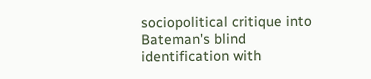sociopolitical critique into Bateman's blind identification with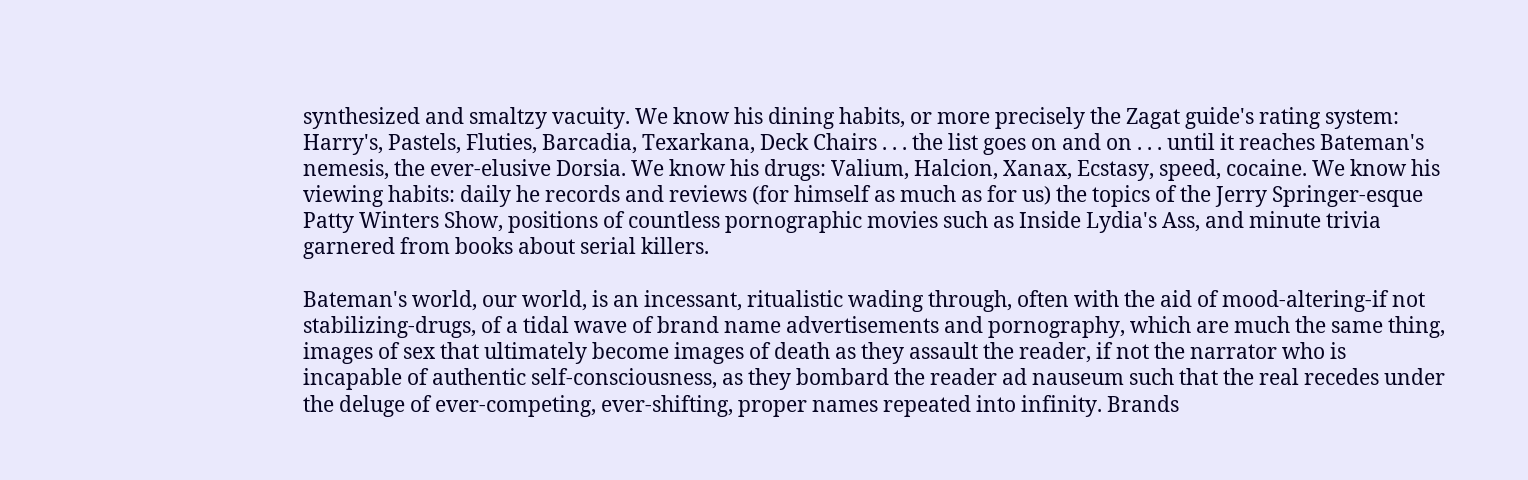synthesized and smaltzy vacuity. We know his dining habits, or more precisely the Zagat guide's rating system: Harry's, Pastels, Fluties, Barcadia, Texarkana, Deck Chairs . . . the list goes on and on . . . until it reaches Bateman's nemesis, the ever-elusive Dorsia. We know his drugs: Valium, Halcion, Xanax, Ecstasy, speed, cocaine. We know his viewing habits: daily he records and reviews (for himself as much as for us) the topics of the Jerry Springer-esque Patty Winters Show, positions of countless pornographic movies such as Inside Lydia's Ass, and minute trivia garnered from books about serial killers.

Bateman's world, our world, is an incessant, ritualistic wading through, often with the aid of mood-altering-if not stabilizing-drugs, of a tidal wave of brand name advertisements and pornography, which are much the same thing, images of sex that ultimately become images of death as they assault the reader, if not the narrator who is incapable of authentic self-consciousness, as they bombard the reader ad nauseum such that the real recedes under the deluge of ever-competing, ever-shifting, proper names repeated into infinity. Brands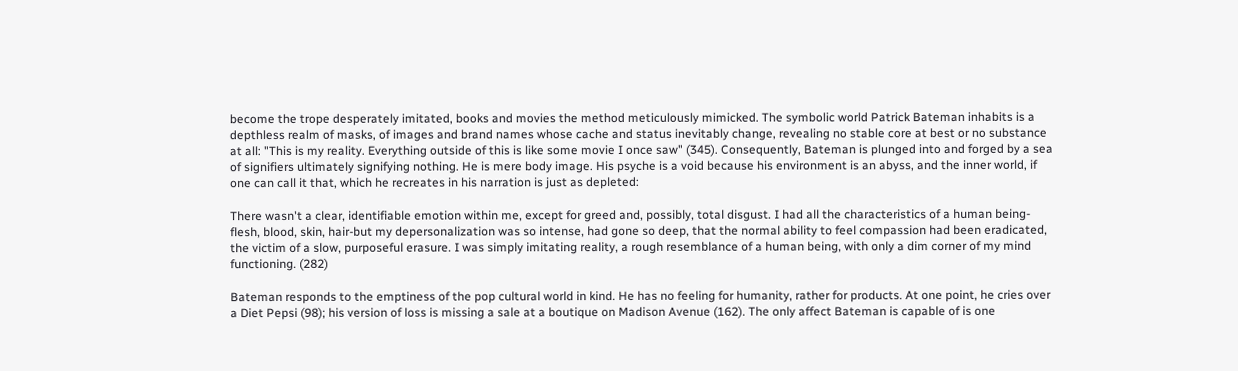become the trope desperately imitated, books and movies the method meticulously mimicked. The symbolic world Patrick Bateman inhabits is a depthless realm of masks, of images and brand names whose cache and status inevitably change, revealing no stable core at best or no substance at all: "This is my reality. Everything outside of this is like some movie I once saw" (345). Consequently, Bateman is plunged into and forged by a sea of signifiers ultimately signifying nothing. He is mere body image. His psyche is a void because his environment is an abyss, and the inner world, if one can call it that, which he recreates in his narration is just as depleted:

There wasn't a clear, identifiable emotion within me, except for greed and, possibly, total disgust. I had all the characteristics of a human being-flesh, blood, skin, hair-but my depersonalization was so intense, had gone so deep, that the normal ability to feel compassion had been eradicated, the victim of a slow, purposeful erasure. I was simply imitating reality, a rough resemblance of a human being, with only a dim corner of my mind functioning. (282)

Bateman responds to the emptiness of the pop cultural world in kind. He has no feeling for humanity, rather for products. At one point, he cries over a Diet Pepsi (98); his version of loss is missing a sale at a boutique on Madison Avenue (162). The only affect Bateman is capable of is one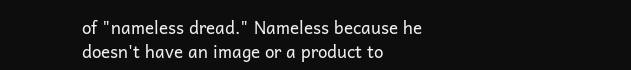of "nameless dread." Nameless because he doesn't have an image or a product to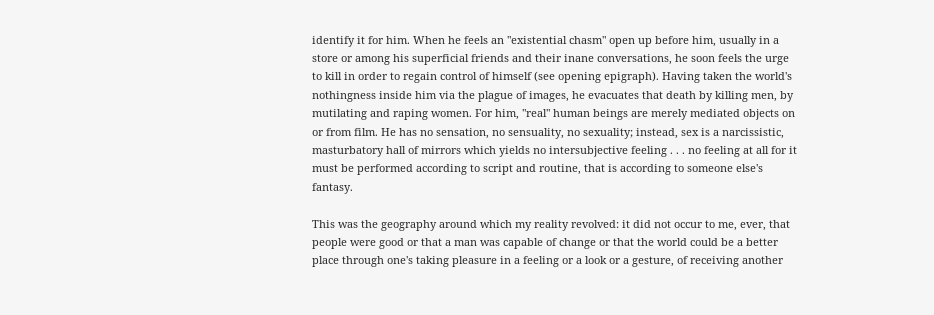identify it for him. When he feels an "existential chasm" open up before him, usually in a store or among his superficial friends and their inane conversations, he soon feels the urge to kill in order to regain control of himself (see opening epigraph). Having taken the world's nothingness inside him via the plague of images, he evacuates that death by killing men, by mutilating and raping women. For him, "real" human beings are merely mediated objects on or from film. He has no sensation, no sensuality, no sexuality; instead, sex is a narcissistic, masturbatory hall of mirrors which yields no intersubjective feeling . . . no feeling at all for it must be performed according to script and routine, that is according to someone else's fantasy.

This was the geography around which my reality revolved: it did not occur to me, ever, that people were good or that a man was capable of change or that the world could be a better place through one's taking pleasure in a feeling or a look or a gesture, of receiving another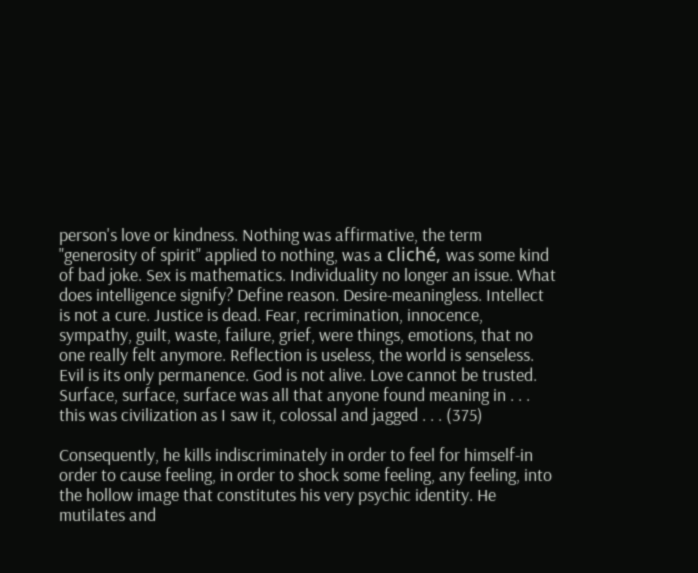person's love or kindness. Nothing was affirmative, the term "generosity of spirit" applied to nothing, was a cliché, was some kind of bad joke. Sex is mathematics. Individuality no longer an issue. What does intelligence signify? Define reason. Desire-meaningless. Intellect is not a cure. Justice is dead. Fear, recrimination, innocence, sympathy, guilt, waste, failure, grief, were things, emotions, that no one really felt anymore. Reflection is useless, the world is senseless. Evil is its only permanence. God is not alive. Love cannot be trusted. Surface, surface, surface was all that anyone found meaning in . . . this was civilization as I saw it, colossal and jagged . . . (375)

Consequently, he kills indiscriminately in order to feel for himself-in order to cause feeling, in order to shock some feeling, any feeling, into the hollow image that constitutes his very psychic identity. He mutilates and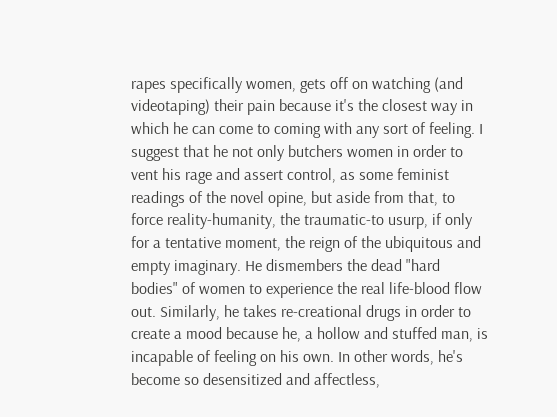rapes specifically women, gets off on watching (and videotaping) their pain because it's the closest way in which he can come to coming with any sort of feeling. I suggest that he not only butchers women in order to vent his rage and assert control, as some feminist readings of the novel opine, but aside from that, to force reality-humanity, the traumatic-to usurp, if only for a tentative moment, the reign of the ubiquitous and empty imaginary. He dismembers the dead "hard bodies" of women to experience the real life-blood flow out. Similarly, he takes re-creational drugs in order to create a mood because he, a hollow and stuffed man, is incapable of feeling on his own. In other words, he's become so desensitized and affectless,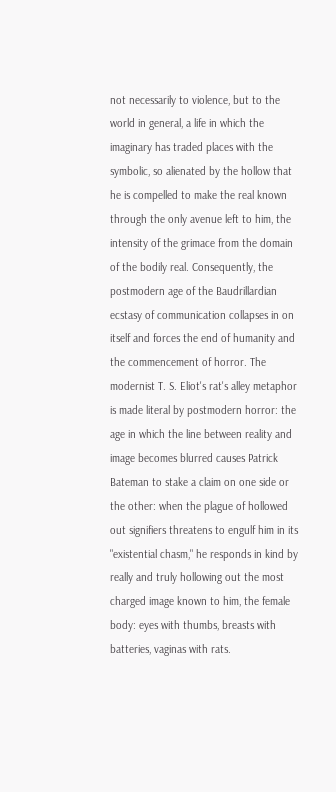not necessarily to violence, but to the world in general, a life in which the imaginary has traded places with the symbolic, so alienated by the hollow that he is compelled to make the real known through the only avenue left to him, the intensity of the grimace from the domain of the bodily real. Consequently, the postmodern age of the Baudrillardian ecstasy of communication collapses in on itself and forces the end of humanity and the commencement of horror. The modernist T. S. Eliot's rat's alley metaphor is made literal by postmodern horror: the age in which the line between reality and image becomes blurred causes Patrick Bateman to stake a claim on one side or the other: when the plague of hollowed out signifiers threatens to engulf him in its "existential chasm," he responds in kind by really and truly hollowing out the most charged image known to him, the female body: eyes with thumbs, breasts with batteries, vaginas with rats.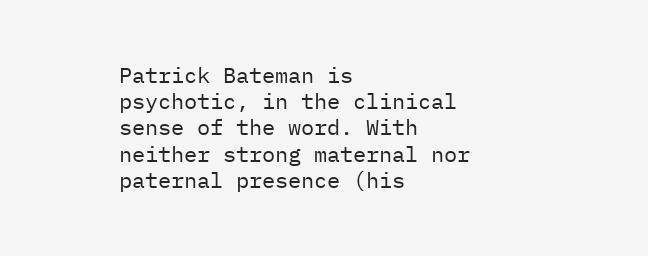Patrick Bateman is psychotic, in the clinical sense of the word. With neither strong maternal nor paternal presence (his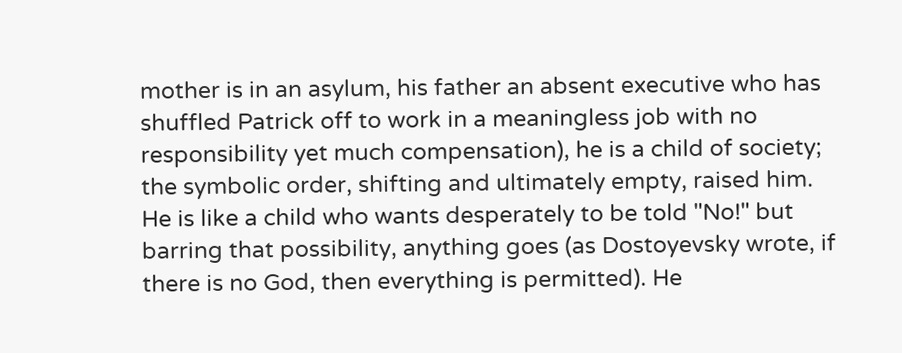mother is in an asylum, his father an absent executive who has shuffled Patrick off to work in a meaningless job with no responsibility yet much compensation), he is a child of society; the symbolic order, shifting and ultimately empty, raised him. He is like a child who wants desperately to be told "No!" but barring that possibility, anything goes (as Dostoyevsky wrote, if there is no God, then everything is permitted). He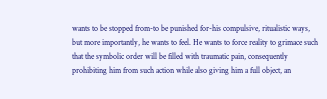wants to be stopped from-to be punished for-his compulsive, ritualistic ways, but more importantly, he wants to feel. He wants to force reality to grimace such that the symbolic order will be filled with traumatic pain, consequently prohibiting him from such action while also giving him a full object, an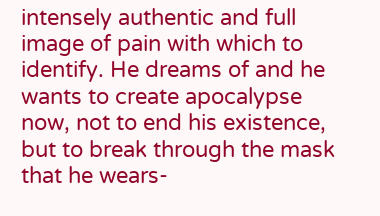intensely authentic and full image of pain with which to identify. He dreams of and he wants to create apocalypse now, not to end his existence, but to break through the mask that he wears-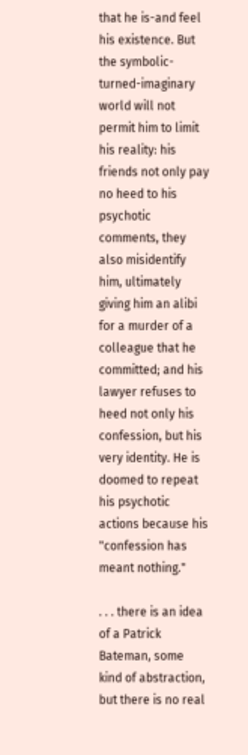that he is-and feel his existence. But the symbolic-turned-imaginary world will not permit him to limit his reality: his friends not only pay no heed to his psychotic comments, they also misidentify him, ultimately giving him an alibi for a murder of a colleague that he committed; and his lawyer refuses to heed not only his confession, but his very identity. He is doomed to repeat his psychotic actions because his "confession has meant nothing."

. . . there is an idea of a Patrick Bateman, some kind of abstraction, but there is no real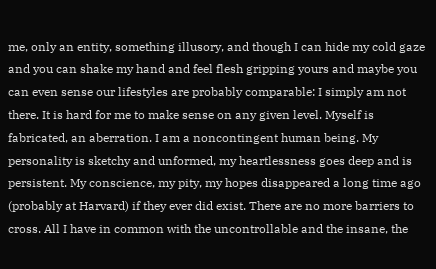me, only an entity, something illusory, and though I can hide my cold gaze and you can shake my hand and feel flesh gripping yours and maybe you can even sense our lifestyles are probably comparable: I simply am not there. It is hard for me to make sense on any given level. Myself is fabricated, an aberration. I am a noncontingent human being. My personality is sketchy and unformed, my heartlessness goes deep and is persistent. My conscience, my pity, my hopes disappeared a long time ago (probably at Harvard) if they ever did exist. There are no more barriers to cross. All I have in common with the uncontrollable and the insane, the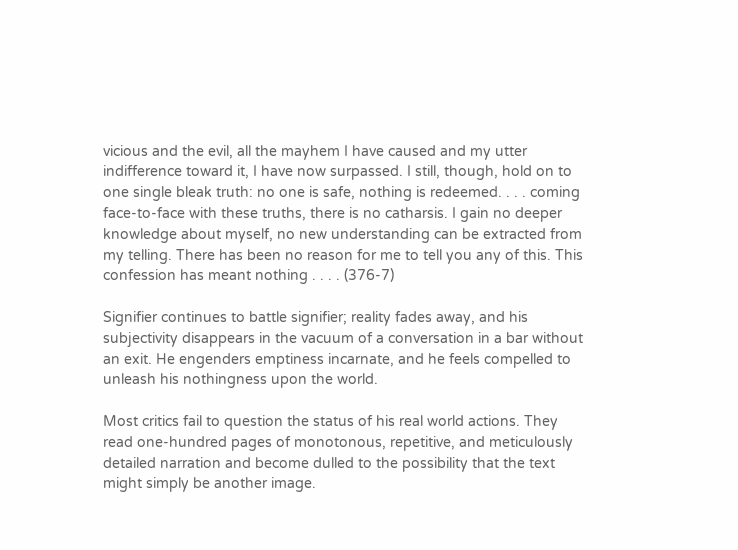vicious and the evil, all the mayhem I have caused and my utter indifference toward it, I have now surpassed. I still, though, hold on to one single bleak truth: no one is safe, nothing is redeemed. . . . coming face-to-face with these truths, there is no catharsis. I gain no deeper knowledge about myself, no new understanding can be extracted from my telling. There has been no reason for me to tell you any of this. This confession has meant nothing . . . . (376-7)

Signifier continues to battle signifier; reality fades away, and his subjectivity disappears in the vacuum of a conversation in a bar without an exit. He engenders emptiness incarnate, and he feels compelled to unleash his nothingness upon the world.

Most critics fail to question the status of his real world actions. They read one-hundred pages of monotonous, repetitive, and meticulously detailed narration and become dulled to the possibility that the text might simply be another image.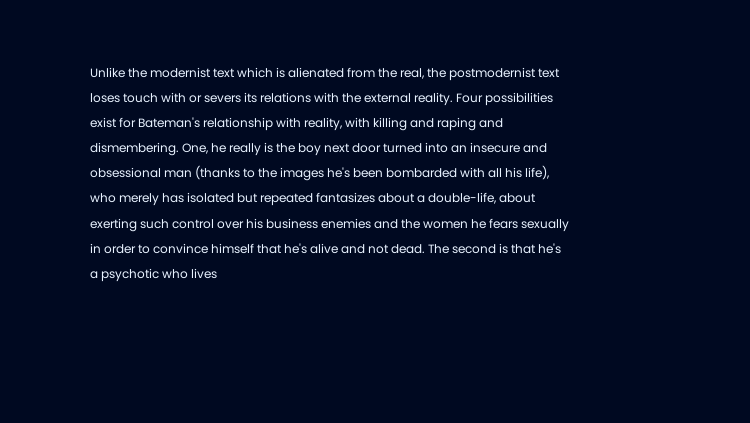Unlike the modernist text which is alienated from the real, the postmodernist text loses touch with or severs its relations with the external reality. Four possibilities exist for Bateman's relationship with reality, with killing and raping and dismembering. One, he really is the boy next door turned into an insecure and obsessional man (thanks to the images he's been bombarded with all his life), who merely has isolated but repeated fantasizes about a double-life, about exerting such control over his business enemies and the women he fears sexually in order to convince himself that he's alive and not dead. The second is that he's a psychotic who lives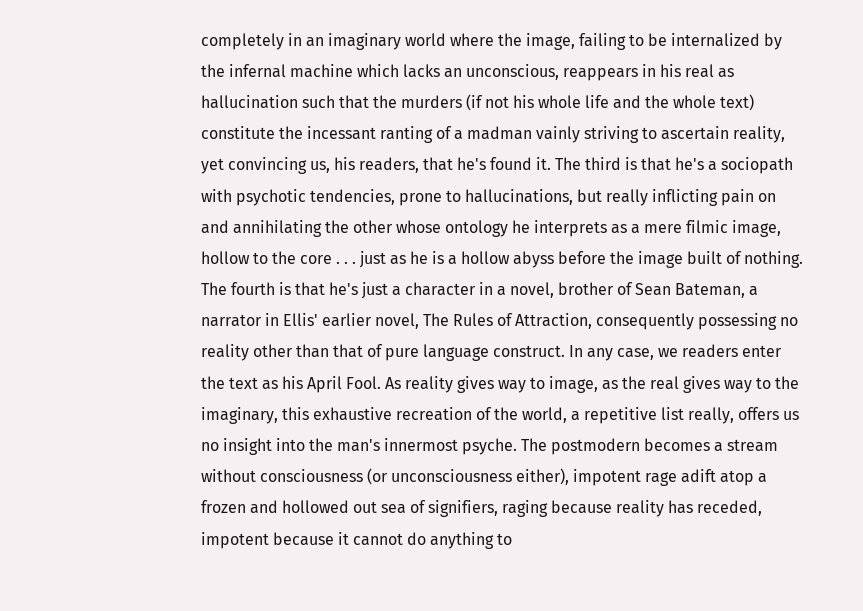completely in an imaginary world where the image, failing to be internalized by the infernal machine which lacks an unconscious, reappears in his real as hallucination such that the murders (if not his whole life and the whole text) constitute the incessant ranting of a madman vainly striving to ascertain reality, yet convincing us, his readers, that he's found it. The third is that he's a sociopath with psychotic tendencies, prone to hallucinations, but really inflicting pain on and annihilating the other whose ontology he interprets as a mere filmic image, hollow to the core . . . just as he is a hollow abyss before the image built of nothing. The fourth is that he's just a character in a novel, brother of Sean Bateman, a narrator in Ellis' earlier novel, The Rules of Attraction, consequently possessing no reality other than that of pure language construct. In any case, we readers enter the text as his April Fool. As reality gives way to image, as the real gives way to the imaginary, this exhaustive recreation of the world, a repetitive list really, offers us no insight into the man's innermost psyche. The postmodern becomes a stream without consciousness (or unconsciousness either), impotent rage adift atop a frozen and hollowed out sea of signifiers, raging because reality has receded, impotent because it cannot do anything to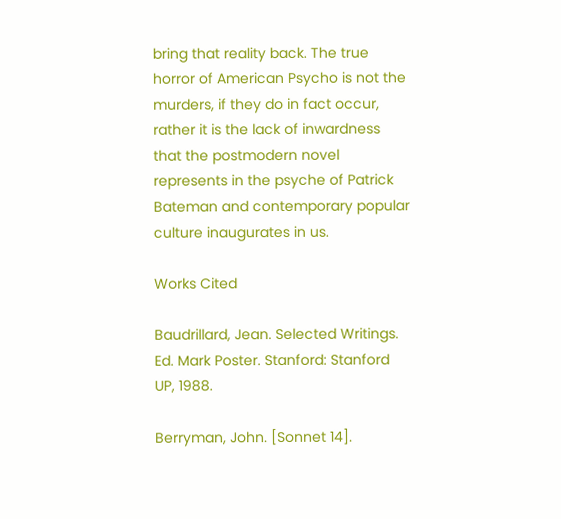bring that reality back. The true horror of American Psycho is not the murders, if they do in fact occur, rather it is the lack of inwardness that the postmodern novel represents in the psyche of Patrick Bateman and contemporary popular culture inaugurates in us.

Works Cited

Baudrillard, Jean. Selected Writings. Ed. Mark Poster. Stanford: Stanford UP, 1988.

Berryman, John. [Sonnet 14].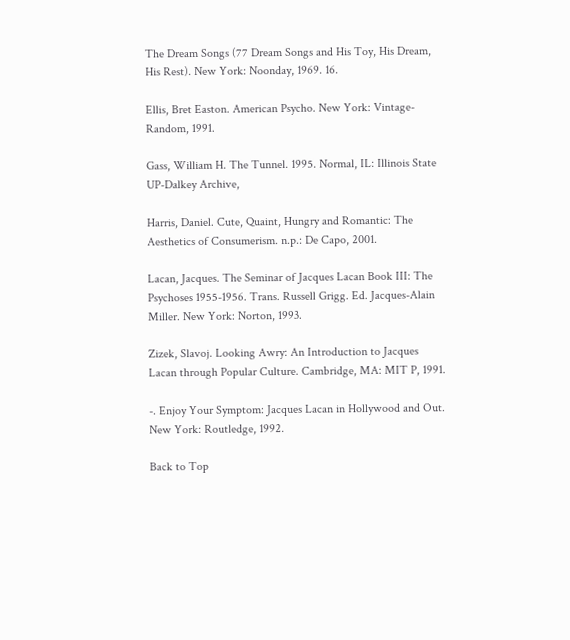The Dream Songs (77 Dream Songs and His Toy, His Dream, His Rest). New York: Noonday, 1969. 16.

Ellis, Bret Easton. American Psycho. New York: Vintage-Random, 1991.

Gass, William H. The Tunnel. 1995. Normal, IL: Illinois State UP-Dalkey Archive,

Harris, Daniel. Cute, Quaint, Hungry and Romantic: The Aesthetics of Consumerism. n.p.: De Capo, 2001.

Lacan, Jacques. The Seminar of Jacques Lacan Book III: The Psychoses 1955-1956. Trans. Russell Grigg. Ed. Jacques-Alain Miller. New York: Norton, 1993.

Zizek, Slavoj. Looking Awry: An Introduction to Jacques Lacan through Popular Culture. Cambridge, MA: MIT P, 1991.

-. Enjoy Your Symptom: Jacques Lacan in Hollywood and Out. New York: Routledge, 1992.

Back to Top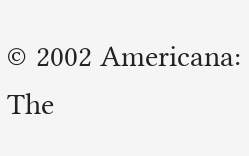© 2002 Americana: The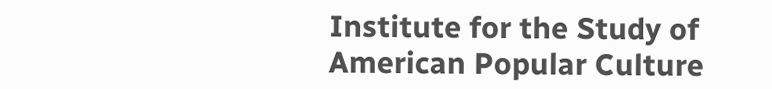Institute for the Study of American Popular Culture